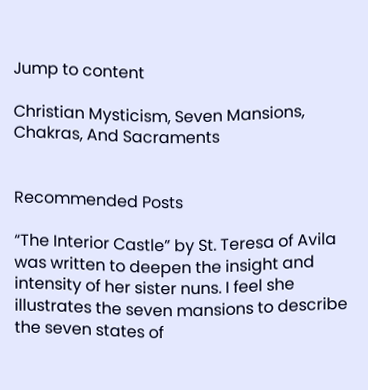Jump to content

Christian Mysticism, Seven Mansions, Chakras, And Sacraments


Recommended Posts

“The Interior Castle” by St. Teresa of Avila was written to deepen the insight and intensity of her sister nuns. I feel she illustrates the seven mansions to describe the seven states of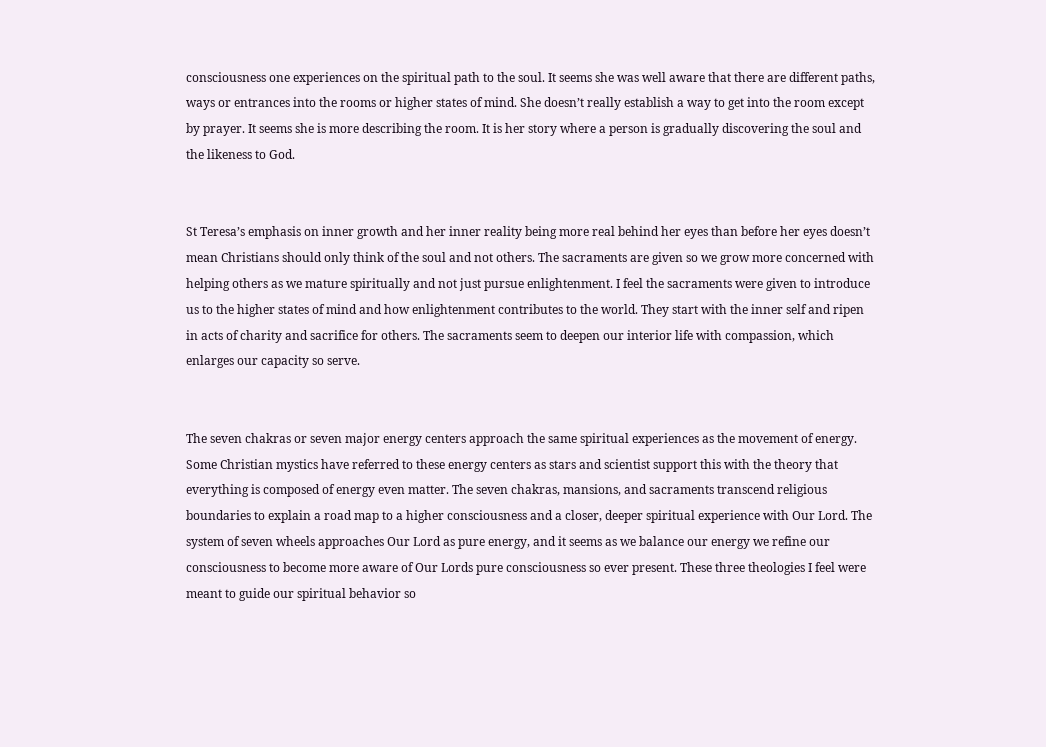consciousness one experiences on the spiritual path to the soul. It seems she was well aware that there are different paths, ways or entrances into the rooms or higher states of mind. She doesn’t really establish a way to get into the room except by prayer. It seems she is more describing the room. It is her story where a person is gradually discovering the soul and the likeness to God.


St Teresa’s emphasis on inner growth and her inner reality being more real behind her eyes than before her eyes doesn’t mean Christians should only think of the soul and not others. The sacraments are given so we grow more concerned with helping others as we mature spiritually and not just pursue enlightenment. I feel the sacraments were given to introduce us to the higher states of mind and how enlightenment contributes to the world. They start with the inner self and ripen in acts of charity and sacrifice for others. The sacraments seem to deepen our interior life with compassion, which enlarges our capacity so serve.


The seven chakras or seven major energy centers approach the same spiritual experiences as the movement of energy. Some Christian mystics have referred to these energy centers as stars and scientist support this with the theory that everything is composed of energy even matter. The seven chakras, mansions, and sacraments transcend religious boundaries to explain a road map to a higher consciousness and a closer, deeper spiritual experience with Our Lord. The system of seven wheels approaches Our Lord as pure energy, and it seems as we balance our energy we refine our consciousness to become more aware of Our Lords pure consciousness so ever present. These three theologies I feel were meant to guide our spiritual behavior so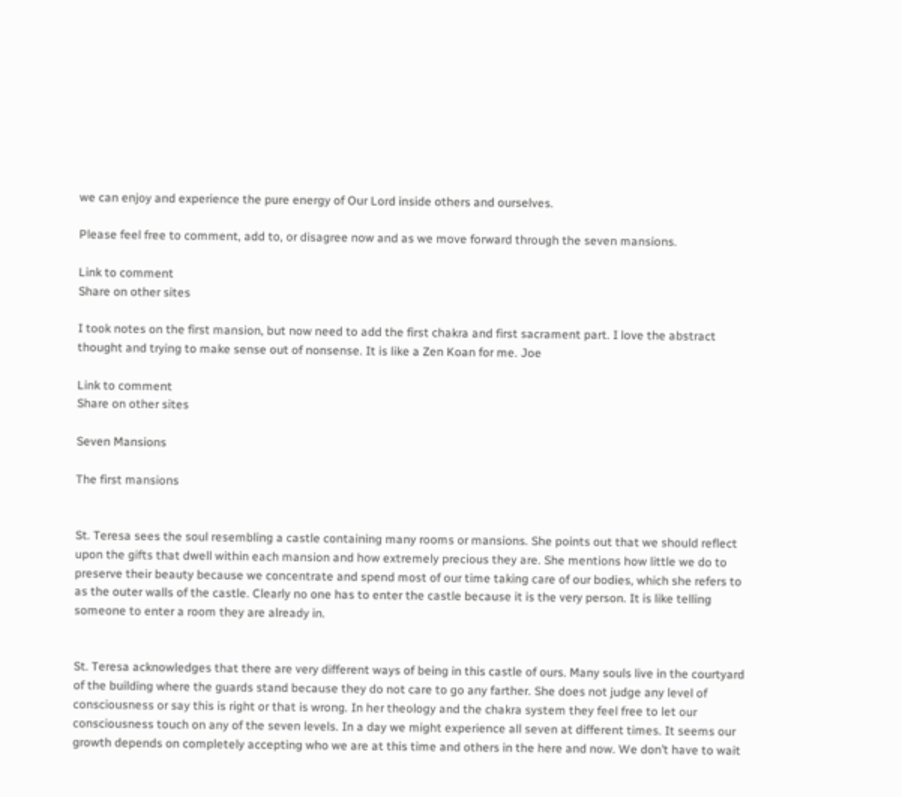we can enjoy and experience the pure energy of Our Lord inside others and ourselves.

Please feel free to comment, add to, or disagree now and as we move forward through the seven mansions.

Link to comment
Share on other sites

I took notes on the first mansion, but now need to add the first chakra and first sacrament part. I love the abstract thought and trying to make sense out of nonsense. It is like a Zen Koan for me. Joe

Link to comment
Share on other sites

Seven Mansions

The first mansions


St. Teresa sees the soul resembling a castle containing many rooms or mansions. She points out that we should reflect upon the gifts that dwell within each mansion and how extremely precious they are. She mentions how little we do to preserve their beauty because we concentrate and spend most of our time taking care of our bodies, which she refers to as the outer walls of the castle. Clearly no one has to enter the castle because it is the very person. It is like telling someone to enter a room they are already in.


St. Teresa acknowledges that there are very different ways of being in this castle of ours. Many souls live in the courtyard of the building where the guards stand because they do not care to go any farther. She does not judge any level of consciousness or say this is right or that is wrong. In her theology and the chakra system they feel free to let our consciousness touch on any of the seven levels. In a day we might experience all seven at different times. It seems our growth depends on completely accepting who we are at this time and others in the here and now. We don’t have to wait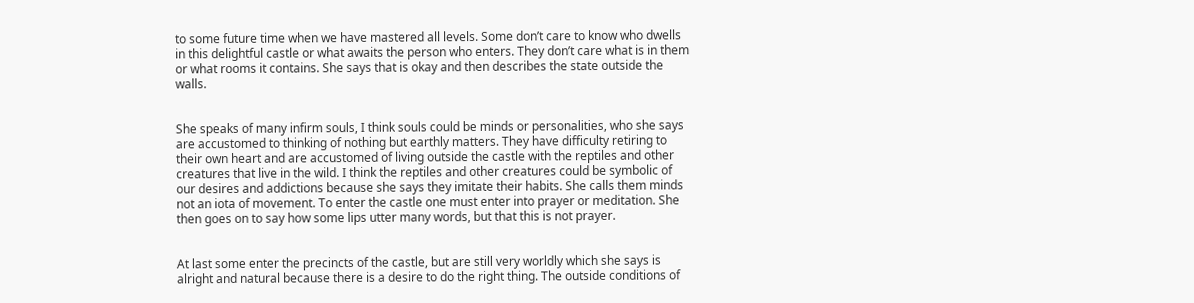to some future time when we have mastered all levels. Some don’t care to know who dwells in this delightful castle or what awaits the person who enters. They don’t care what is in them or what rooms it contains. She says that is okay and then describes the state outside the walls.


She speaks of many infirm souls, I think souls could be minds or personalities, who she says are accustomed to thinking of nothing but earthly matters. They have difficulty retiring to their own heart and are accustomed of living outside the castle with the reptiles and other creatures that live in the wild. I think the reptiles and other creatures could be symbolic of our desires and addictions because she says they imitate their habits. She calls them minds not an iota of movement. To enter the castle one must enter into prayer or meditation. She then goes on to say how some lips utter many words, but that this is not prayer.


At last some enter the precincts of the castle, but are still very worldly which she says is alright and natural because there is a desire to do the right thing. The outside conditions of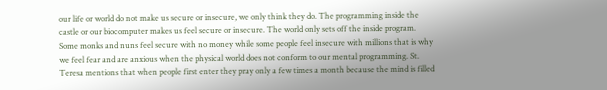our life or world do not make us secure or insecure, we only think they do. The programming inside the castle or our biocomputer makes us feel secure or insecure. The world only sets off the inside program. Some monks and nuns feel secure with no money while some people feel insecure with millions that is why we feel fear and are anxious when the physical world does not conform to our mental programming. St. Teresa mentions that when people first enter they pray only a few times a month because the mind is filled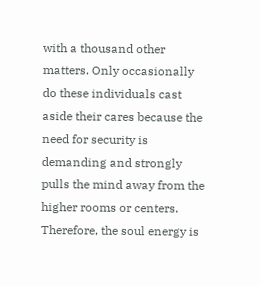with a thousand other matters. Only occasionally do these individuals cast aside their cares because the need for security is demanding and strongly pulls the mind away from the higher rooms or centers. Therefore, the soul energy is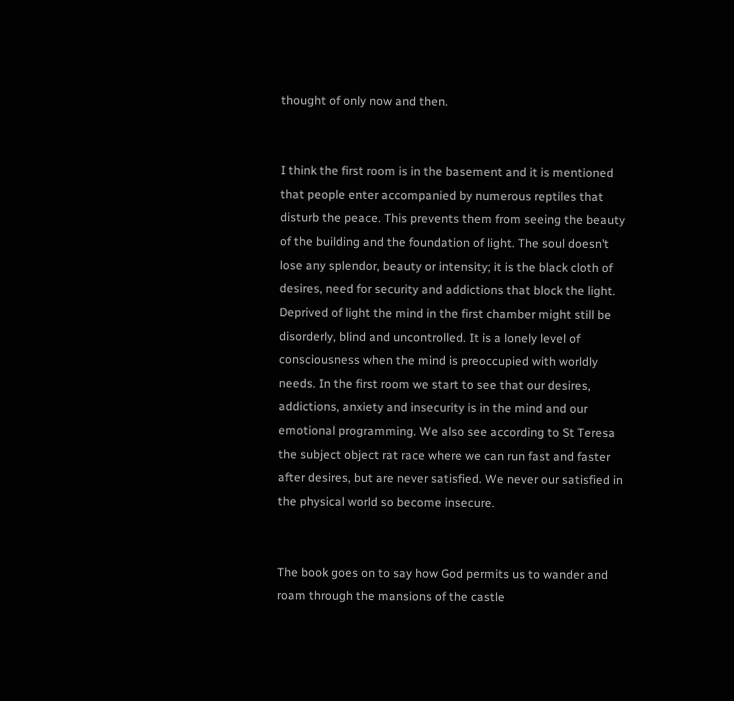thought of only now and then.


I think the first room is in the basement and it is mentioned that people enter accompanied by numerous reptiles that disturb the peace. This prevents them from seeing the beauty of the building and the foundation of light. The soul doesn’t lose any splendor, beauty or intensity; it is the black cloth of desires, need for security and addictions that block the light. Deprived of light the mind in the first chamber might still be disorderly, blind and uncontrolled. It is a lonely level of consciousness when the mind is preoccupied with worldly needs. In the first room we start to see that our desires, addictions, anxiety and insecurity is in the mind and our emotional programming. We also see according to St Teresa the subject object rat race where we can run fast and faster after desires, but are never satisfied. We never our satisfied in the physical world so become insecure.


The book goes on to say how God permits us to wander and roam through the mansions of the castle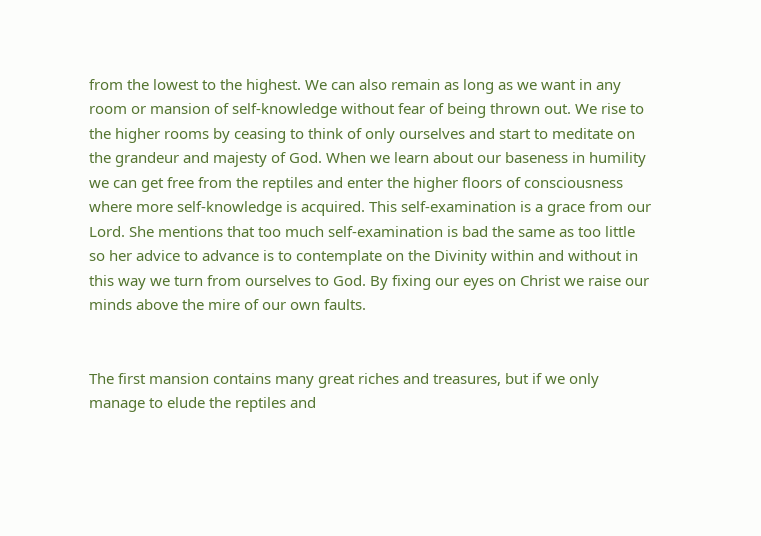from the lowest to the highest. We can also remain as long as we want in any room or mansion of self-knowledge without fear of being thrown out. We rise to the higher rooms by ceasing to think of only ourselves and start to meditate on the grandeur and majesty of God. When we learn about our baseness in humility we can get free from the reptiles and enter the higher floors of consciousness where more self-knowledge is acquired. This self-examination is a grace from our Lord. She mentions that too much self-examination is bad the same as too little so her advice to advance is to contemplate on the Divinity within and without in this way we turn from ourselves to God. By fixing our eyes on Christ we raise our minds above the mire of our own faults.


The first mansion contains many great riches and treasures, but if we only manage to elude the reptiles and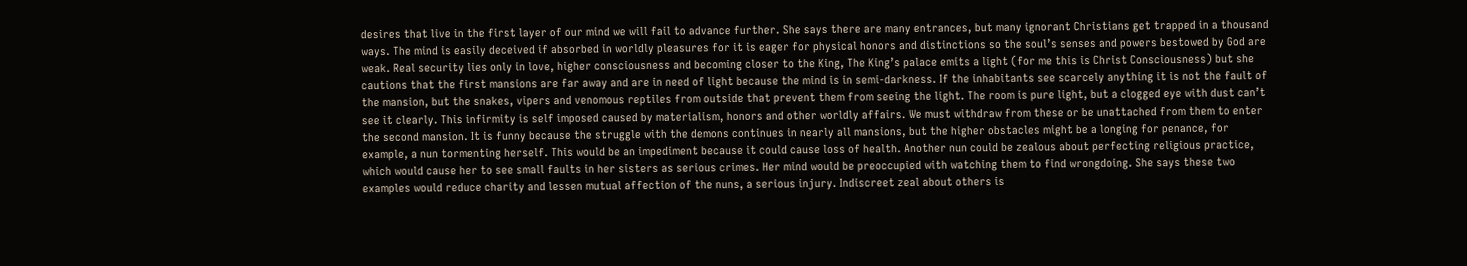desires that live in the first layer of our mind we will fail to advance further. She says there are many entrances, but many ignorant Christians get trapped in a thousand ways. The mind is easily deceived if absorbed in worldly pleasures for it is eager for physical honors and distinctions so the soul’s senses and powers bestowed by God are weak. Real security lies only in love, higher consciousness and becoming closer to the King, The King’s palace emits a light (for me this is Christ Consciousness) but she cautions that the first mansions are far away and are in need of light because the mind is in semi-darkness. If the inhabitants see scarcely anything it is not the fault of the mansion, but the snakes, vipers and venomous reptiles from outside that prevent them from seeing the light. The room is pure light, but a clogged eye with dust can’t see it clearly. This infirmity is self imposed caused by materialism, honors and other worldly affairs. We must withdraw from these or be unattached from them to enter the second mansion. It is funny because the struggle with the demons continues in nearly all mansions, but the higher obstacles might be a longing for penance, for example, a nun tormenting herself. This would be an impediment because it could cause loss of health. Another nun could be zealous about perfecting religious practice, which would cause her to see small faults in her sisters as serious crimes. Her mind would be preoccupied with watching them to find wrongdoing. She says these two examples would reduce charity and lessen mutual affection of the nuns, a serious injury. Indiscreet zeal about others is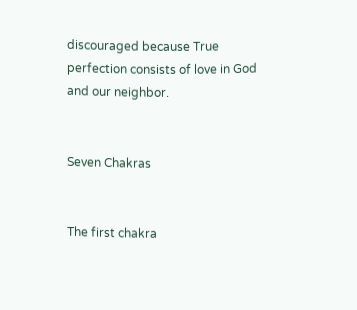discouraged because True perfection consists of love in God and our neighbor.


Seven Chakras


The first chakra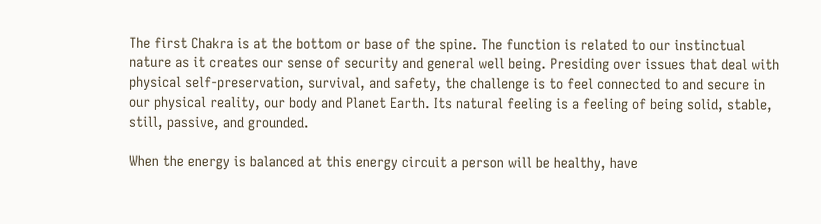The first Chakra is at the bottom or base of the spine. The function is related to our instinctual nature as it creates our sense of security and general well being. Presiding over issues that deal with physical self-preservation, survival, and safety, the challenge is to feel connected to and secure in our physical reality, our body and Planet Earth. Its natural feeling is a feeling of being solid, stable, still, passive, and grounded.

When the energy is balanced at this energy circuit a person will be healthy, have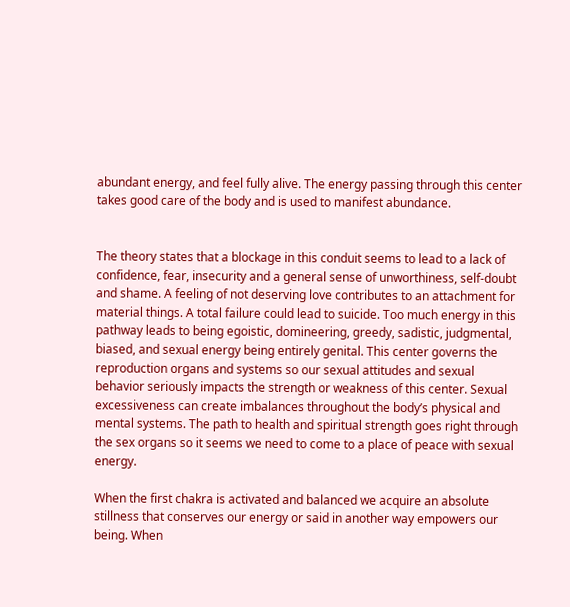abundant energy, and feel fully alive. The energy passing through this center takes good care of the body and is used to manifest abundance.


The theory states that a blockage in this conduit seems to lead to a lack of confidence, fear, insecurity and a general sense of unworthiness, self-doubt and shame. A feeling of not deserving love contributes to an attachment for material things. A total failure could lead to suicide. Too much energy in this pathway leads to being egoistic, domineering, greedy, sadistic, judgmental, biased, and sexual energy being entirely genital. This center governs the reproduction organs and systems so our sexual attitudes and sexual behavior seriously impacts the strength or weakness of this center. Sexual excessiveness can create imbalances throughout the body’s physical and mental systems. The path to health and spiritual strength goes right through the sex organs so it seems we need to come to a place of peace with sexual energy.

When the first chakra is activated and balanced we acquire an absolute stillness that conserves our energy or said in another way empowers our being. When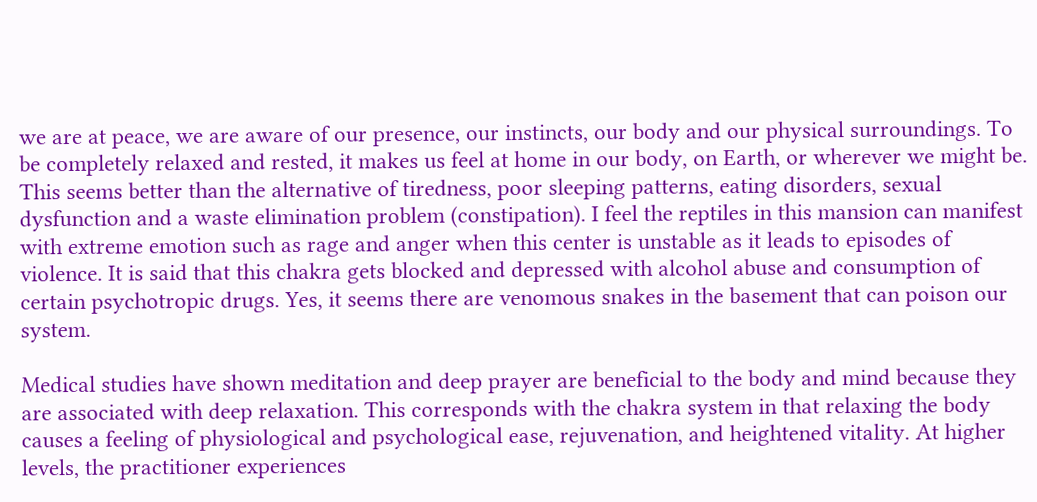we are at peace, we are aware of our presence, our instincts, our body and our physical surroundings. To be completely relaxed and rested, it makes us feel at home in our body, on Earth, or wherever we might be. This seems better than the alternative of tiredness, poor sleeping patterns, eating disorders, sexual dysfunction and a waste elimination problem (constipation). I feel the reptiles in this mansion can manifest with extreme emotion such as rage and anger when this center is unstable as it leads to episodes of violence. It is said that this chakra gets blocked and depressed with alcohol abuse and consumption of certain psychotropic drugs. Yes, it seems there are venomous snakes in the basement that can poison our system.

Medical studies have shown meditation and deep prayer are beneficial to the body and mind because they are associated with deep relaxation. This corresponds with the chakra system in that relaxing the body causes a feeling of physiological and psychological ease, rejuvenation, and heightened vitality. At higher levels, the practitioner experiences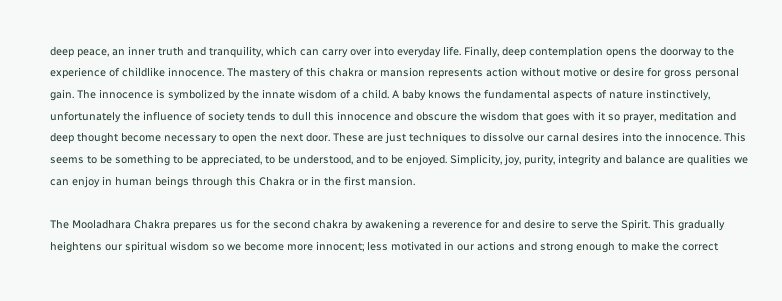deep peace, an inner truth and tranquility, which can carry over into everyday life. Finally, deep contemplation opens the doorway to the experience of childlike innocence. The mastery of this chakra or mansion represents action without motive or desire for gross personal gain. The innocence is symbolized by the innate wisdom of a child. A baby knows the fundamental aspects of nature instinctively, unfortunately the influence of society tends to dull this innocence and obscure the wisdom that goes with it so prayer, meditation and deep thought become necessary to open the next door. These are just techniques to dissolve our carnal desires into the innocence. This seems to be something to be appreciated, to be understood, and to be enjoyed. Simplicity, joy, purity, integrity and balance are qualities we can enjoy in human beings through this Chakra or in the first mansion.

The Mooladhara Chakra prepares us for the second chakra by awakening a reverence for and desire to serve the Spirit. This gradually heightens our spiritual wisdom so we become more innocent; less motivated in our actions and strong enough to make the correct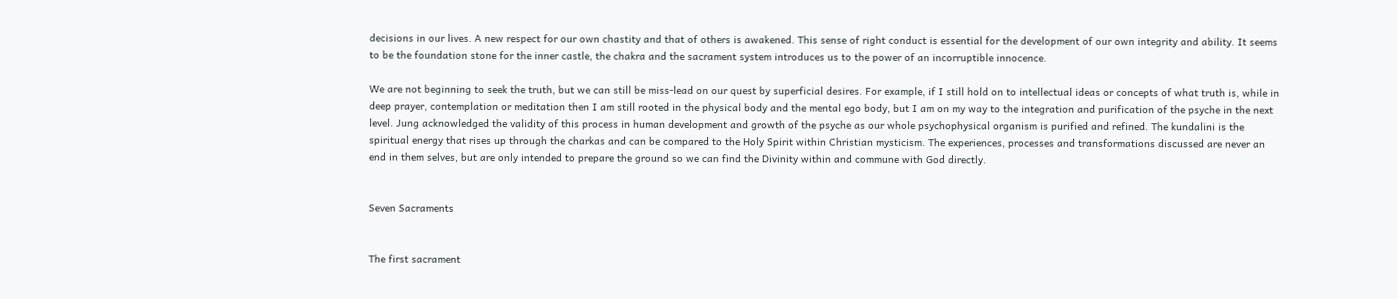decisions in our lives. A new respect for our own chastity and that of others is awakened. This sense of right conduct is essential for the development of our own integrity and ability. It seems to be the foundation stone for the inner castle, the chakra and the sacrament system introduces us to the power of an incorruptible innocence.

We are not beginning to seek the truth, but we can still be miss-lead on our quest by superficial desires. For example, if I still hold on to intellectual ideas or concepts of what truth is, while in deep prayer, contemplation or meditation then I am still rooted in the physical body and the mental ego body, but I am on my way to the integration and purification of the psyche in the next level. Jung acknowledged the validity of this process in human development and growth of the psyche as our whole psychophysical organism is purified and refined. The kundalini is the spiritual energy that rises up through the charkas and can be compared to the Holy Spirit within Christian mysticism. The experiences, processes and transformations discussed are never an end in them selves, but are only intended to prepare the ground so we can find the Divinity within and commune with God directly.


Seven Sacraments


The first sacrament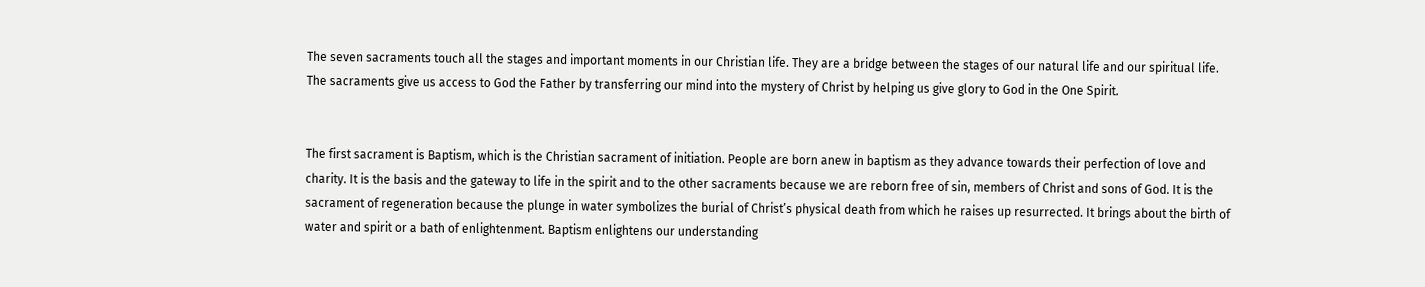The seven sacraments touch all the stages and important moments in our Christian life. They are a bridge between the stages of our natural life and our spiritual life. The sacraments give us access to God the Father by transferring our mind into the mystery of Christ by helping us give glory to God in the One Spirit.


The first sacrament is Baptism, which is the Christian sacrament of initiation. People are born anew in baptism as they advance towards their perfection of love and charity. It is the basis and the gateway to life in the spirit and to the other sacraments because we are reborn free of sin, members of Christ and sons of God. It is the sacrament of regeneration because the plunge in water symbolizes the burial of Christ’s physical death from which he raises up resurrected. It brings about the birth of water and spirit or a bath of enlightenment. Baptism enlightens our understanding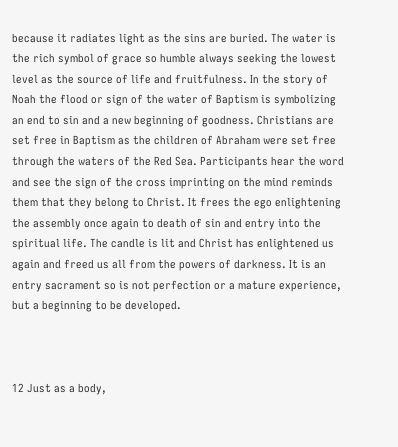because it radiates light as the sins are buried. The water is the rich symbol of grace so humble always seeking the lowest level as the source of life and fruitfulness. In the story of Noah the flood or sign of the water of Baptism is symbolizing an end to sin and a new beginning of goodness. Christians are set free in Baptism as the children of Abraham were set free through the waters of the Red Sea. Participants hear the word and see the sign of the cross imprinting on the mind reminds them that they belong to Christ. It frees the ego enlightening the assembly once again to death of sin and entry into the spiritual life. The candle is lit and Christ has enlightened us again and freed us all from the powers of darkness. It is an entry sacrament so is not perfection or a mature experience, but a beginning to be developed.



12 Just as a body,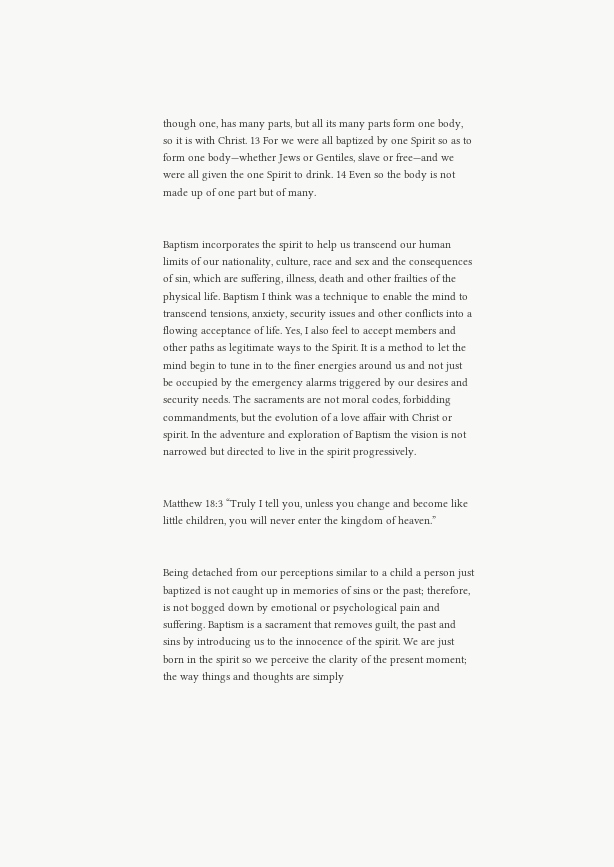though one, has many parts, but all its many parts form one body, so it is with Christ. 13 For we were all baptized by one Spirit so as to form one body—whether Jews or Gentiles, slave or free—and we were all given the one Spirit to drink. 14 Even so the body is not made up of one part but of many.


Baptism incorporates the spirit to help us transcend our human limits of our nationality, culture, race and sex and the consequences of sin, which are suffering, illness, death and other frailties of the physical life. Baptism I think was a technique to enable the mind to transcend tensions, anxiety, security issues and other conflicts into a flowing acceptance of life. Yes, I also feel to accept members and other paths as legitimate ways to the Spirit. It is a method to let the mind begin to tune in to the finer energies around us and not just be occupied by the emergency alarms triggered by our desires and security needs. The sacraments are not moral codes, forbidding commandments, but the evolution of a love affair with Christ or spirit. In the adventure and exploration of Baptism the vision is not narrowed but directed to live in the spirit progressively.


Matthew 18:3 “Truly I tell you, unless you change and become like little children, you will never enter the kingdom of heaven.”


Being detached from our perceptions similar to a child a person just baptized is not caught up in memories of sins or the past; therefore, is not bogged down by emotional or psychological pain and suffering. Baptism is a sacrament that removes guilt, the past and sins by introducing us to the innocence of the spirit. We are just born in the spirit so we perceive the clarity of the present moment; the way things and thoughts are simply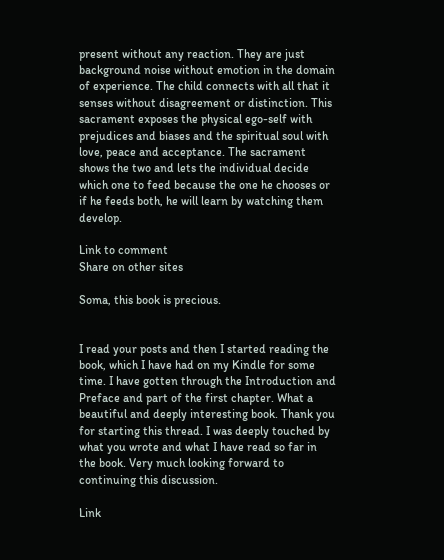present without any reaction. They are just background noise without emotion in the domain of experience. The child connects with all that it senses without disagreement or distinction. This sacrament exposes the physical ego-self with prejudices and biases and the spiritual soul with love, peace and acceptance. The sacrament shows the two and lets the individual decide which one to feed because the one he chooses or if he feeds both, he will learn by watching them develop.

Link to comment
Share on other sites

Soma, this book is precious.


I read your posts and then I started reading the book, which I have had on my Kindle for some time. I have gotten through the Introduction and Preface and part of the first chapter. What a beautiful and deeply interesting book. Thank you for starting this thread. I was deeply touched by what you wrote and what I have read so far in the book. Very much looking forward to continuing this discussion.

Link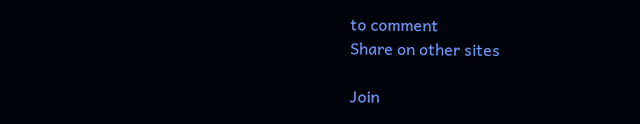to comment
Share on other sites

Join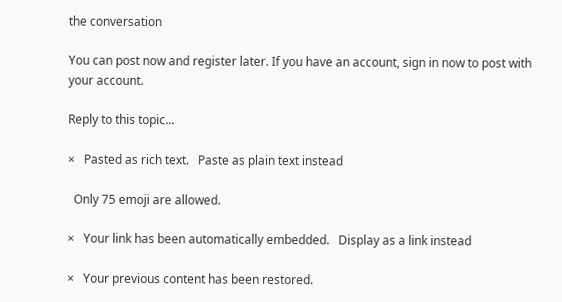the conversation

You can post now and register later. If you have an account, sign in now to post with your account.

Reply to this topic...

×   Pasted as rich text.   Paste as plain text instead

  Only 75 emoji are allowed.

×   Your link has been automatically embedded.   Display as a link instead

×   Your previous content has been restored.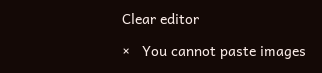Clear editor

×   You cannot paste images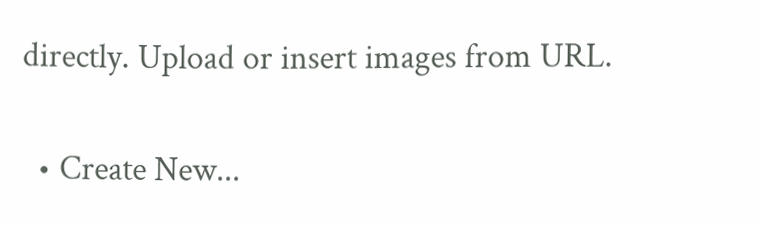directly. Upload or insert images from URL.


  • Create New...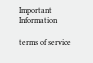Important Information

terms of service